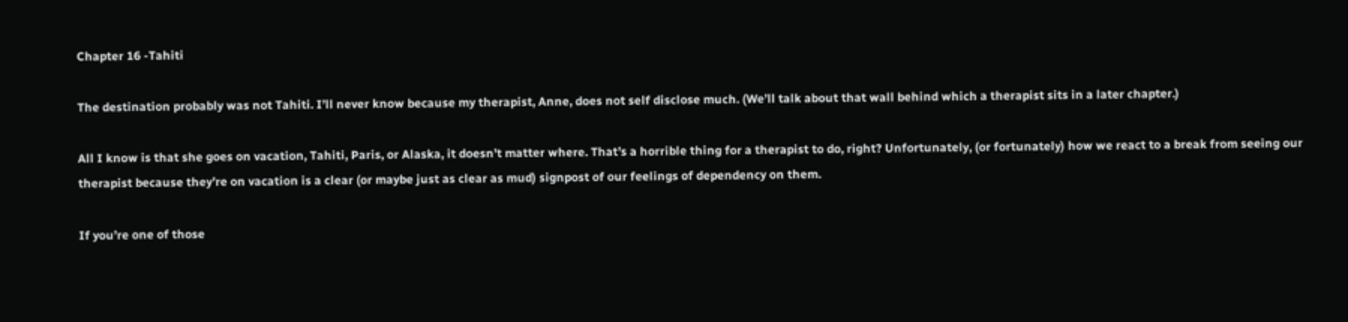Chapter 16 -Tahiti

The destination probably was not Tahiti. I’ll never know because my therapist, Anne, does not self disclose much. (We’ll talk about that wall behind which a therapist sits in a later chapter.)

All I know is that she goes on vacation, Tahiti, Paris, or Alaska, it doesn’t matter where. That’s a horrible thing for a therapist to do, right? Unfortunately, (or fortunately) how we react to a break from seeing our therapist because they’re on vacation is a clear (or maybe just as clear as mud) signpost of our feelings of dependency on them.

If you’re one of those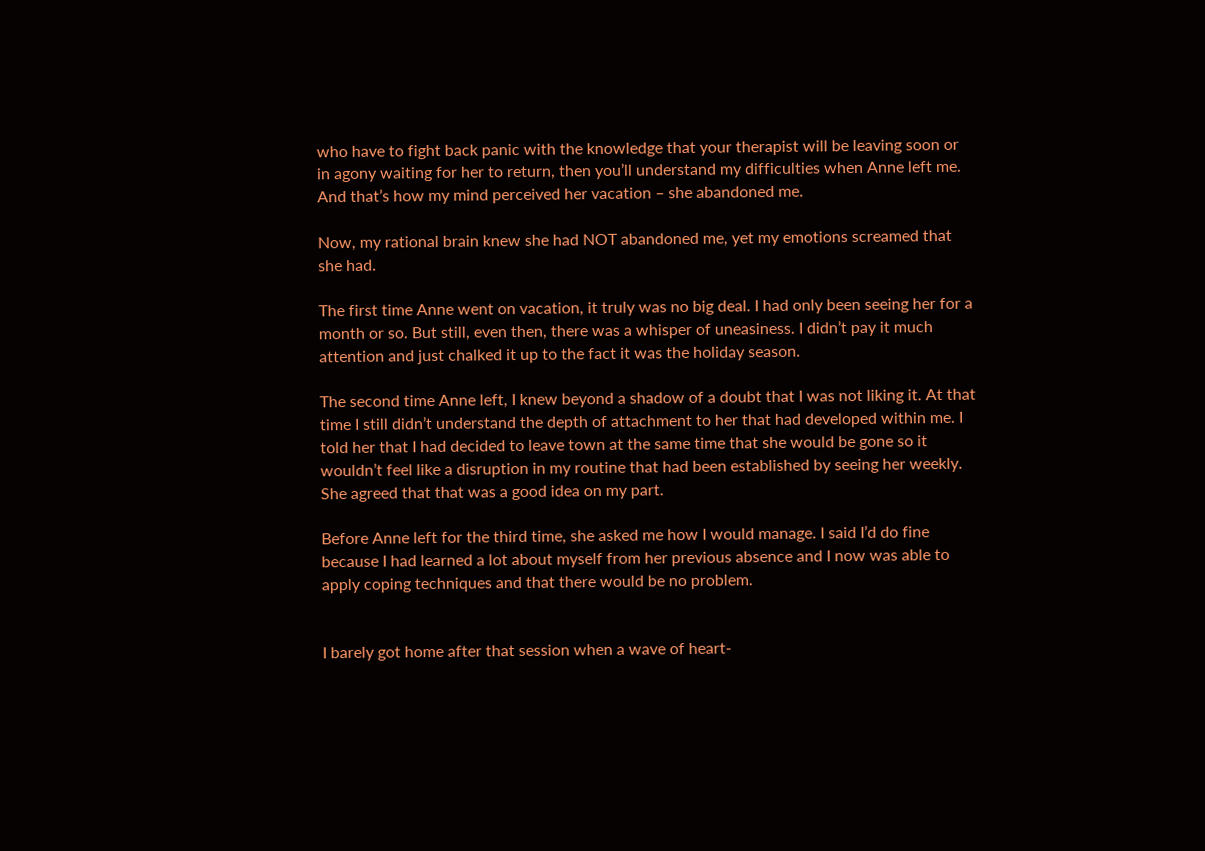who have to fight back panic with the knowledge that your therapist will be leaving soon or in agony waiting for her to return, then you’ll understand my difficulties when Anne left me. And that’s how my mind perceived her vacation – she abandoned me.

Now, my rational brain knew she had NOT abandoned me, yet my emotions screamed that she had.

The first time Anne went on vacation, it truly was no big deal. I had only been seeing her for a month or so. But still, even then, there was a whisper of uneasiness. I didn’t pay it much attention and just chalked it up to the fact it was the holiday season.

The second time Anne left, I knew beyond a shadow of a doubt that I was not liking it. At that time I still didn’t understand the depth of attachment to her that had developed within me. I told her that I had decided to leave town at the same time that she would be gone so it wouldn’t feel like a disruption in my routine that had been established by seeing her weekly. She agreed that that was a good idea on my part.

Before Anne left for the third time, she asked me how I would manage. I said I’d do fine because I had learned a lot about myself from her previous absence and I now was able to apply coping techniques and that there would be no problem.


I barely got home after that session when a wave of heart-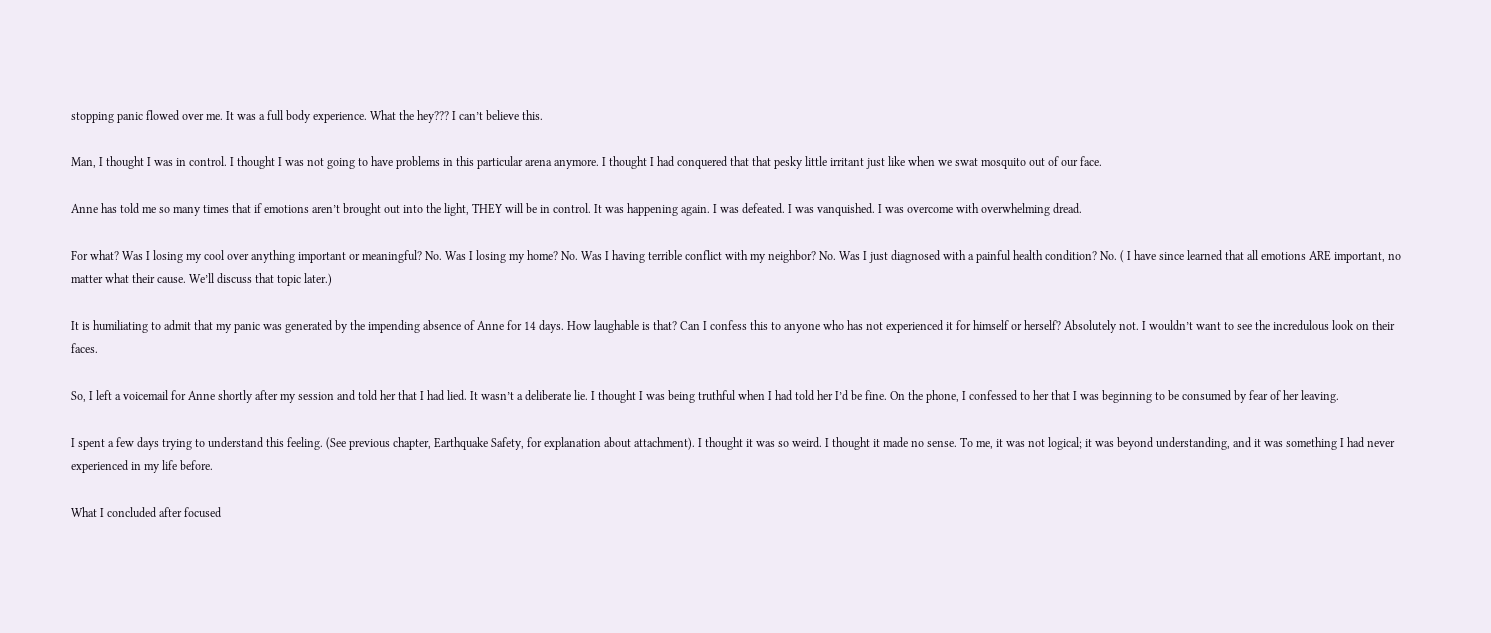stopping panic flowed over me. It was a full body experience. What the hey??? I can’t believe this.

Man, I thought I was in control. I thought I was not going to have problems in this particular arena anymore. I thought I had conquered that that pesky little irritant just like when we swat mosquito out of our face.

Anne has told me so many times that if emotions aren’t brought out into the light, THEY will be in control. It was happening again. I was defeated. I was vanquished. I was overcome with overwhelming dread.

For what? Was I losing my cool over anything important or meaningful? No. Was I losing my home? No. Was I having terrible conflict with my neighbor? No. Was I just diagnosed with a painful health condition? No. ( I have since learned that all emotions ARE important, no matter what their cause. We’ll discuss that topic later.)

It is humiliating to admit that my panic was generated by the impending absence of Anne for 14 days. How laughable is that? Can I confess this to anyone who has not experienced it for himself or herself? Absolutely not. I wouldn’t want to see the incredulous look on their faces.

So, I left a voicemail for Anne shortly after my session and told her that I had lied. It wasn’t a deliberate lie. I thought I was being truthful when I had told her I’d be fine. On the phone, I confessed to her that I was beginning to be consumed by fear of her leaving.

I spent a few days trying to understand this feeling. (See previous chapter, Earthquake Safety, for explanation about attachment). I thought it was so weird. I thought it made no sense. To me, it was not logical; it was beyond understanding, and it was something I had never experienced in my life before.

What I concluded after focused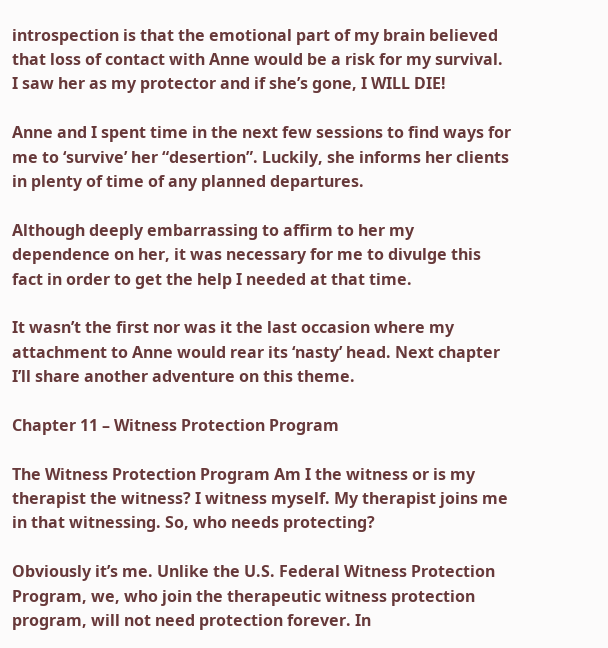introspection is that the emotional part of my brain believed that loss of contact with Anne would be a risk for my survival. I saw her as my protector and if she’s gone, I WILL DIE!

Anne and I spent time in the next few sessions to find ways for me to ‘survive’ her “desertion”. Luckily, she informs her clients in plenty of time of any planned departures.

Although deeply embarrassing to affirm to her my dependence on her, it was necessary for me to divulge this fact in order to get the help I needed at that time.

It wasn’t the first nor was it the last occasion where my attachment to Anne would rear its ‘nasty’ head. Next chapter I’ll share another adventure on this theme.

Chapter 11 – Witness Protection Program

The Witness Protection Program Am I the witness or is my therapist the witness? I witness myself. My therapist joins me in that witnessing. So, who needs protecting?

Obviously it’s me. Unlike the U.S. Federal Witness Protection Program, we, who join the therapeutic witness protection program, will not need protection forever. In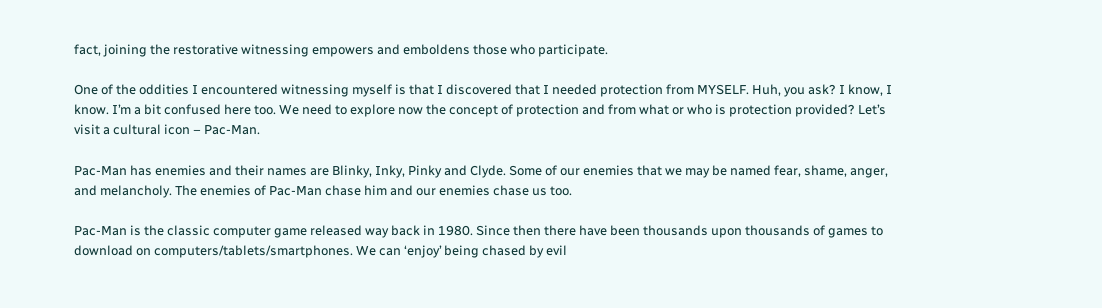fact, joining the restorative witnessing empowers and emboldens those who participate.

One of the oddities I encountered witnessing myself is that I discovered that I needed protection from MYSELF. Huh, you ask? I know, I know. I’m a bit confused here too. We need to explore now the concept of protection and from what or who is protection provided? Let’s visit a cultural icon – Pac-Man.

Pac-Man has enemies and their names are Blinky, Inky, Pinky and Clyde. Some of our enemies that we may be named fear, shame, anger, and melancholy. The enemies of Pac-Man chase him and our enemies chase us too.

Pac-Man is the classic computer game released way back in 1980. Since then there have been thousands upon thousands of games to download on computers/tablets/smartphones. We can ‘enjoy’ being chased by evil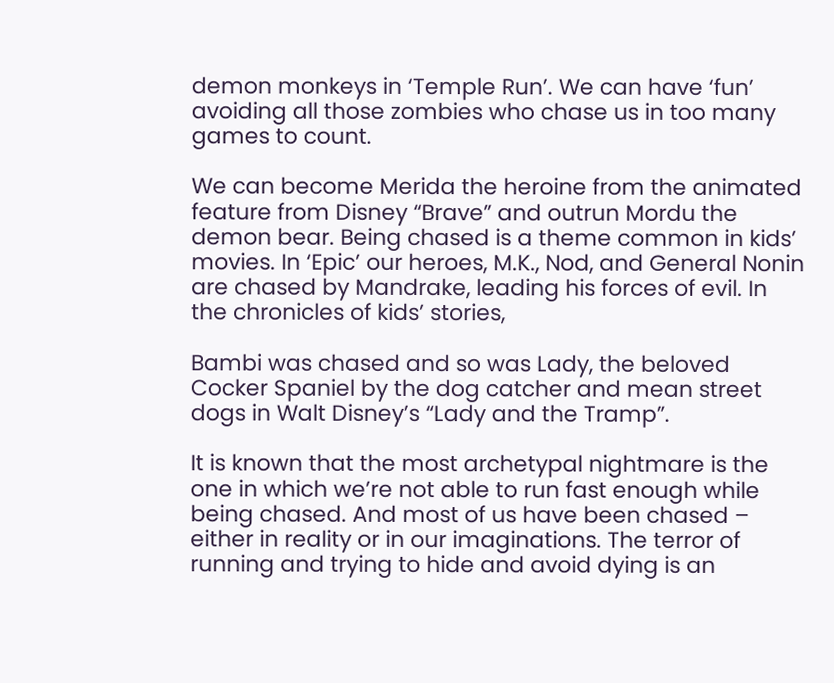demon monkeys in ‘Temple Run’. We can have ‘fun’ avoiding all those zombies who chase us in too many games to count.

We can become Merida the heroine from the animated feature from Disney “Brave” and outrun Mordu the demon bear. Being chased is a theme common in kids’ movies. In ‘Epic’ our heroes, M.K., Nod, and General Nonin are chased by Mandrake, leading his forces of evil. In the chronicles of kids’ stories,

Bambi was chased and so was Lady, the beloved Cocker Spaniel by the dog catcher and mean street dogs in Walt Disney’s “Lady and the Tramp”.

It is known that the most archetypal nightmare is the one in which we’re not able to run fast enough while being chased. And most of us have been chased – either in reality or in our imaginations. The terror of running and trying to hide and avoid dying is an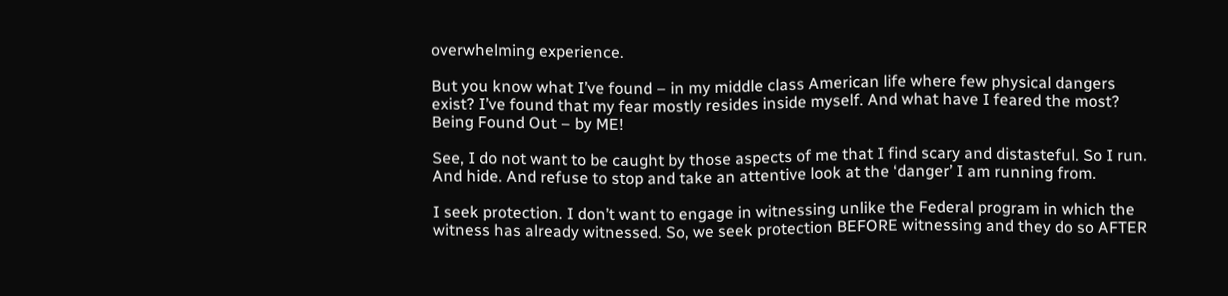overwhelming experience.

But you know what I’ve found – in my middle class American life where few physical dangers exist? I’ve found that my fear mostly resides inside myself. And what have I feared the most? Being Found Out – by ME!

See, I do not want to be caught by those aspects of me that I find scary and distasteful. So I run. And hide. And refuse to stop and take an attentive look at the ‘danger’ I am running from.

I seek protection. I don’t want to engage in witnessing unlike the Federal program in which the witness has already witnessed. So, we seek protection BEFORE witnessing and they do so AFTER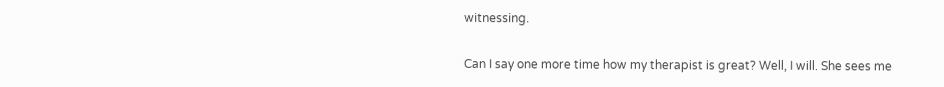witnessing.

Can I say one more time how my therapist is great? Well, I will. She sees me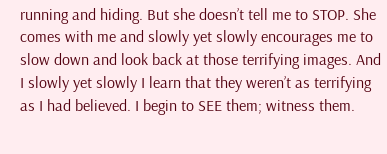running and hiding. But she doesn’t tell me to STOP. She comes with me and slowly yet slowly encourages me to slow down and look back at those terrifying images. And I slowly yet slowly I learn that they weren’t as terrifying as I had believed. I begin to SEE them; witness them.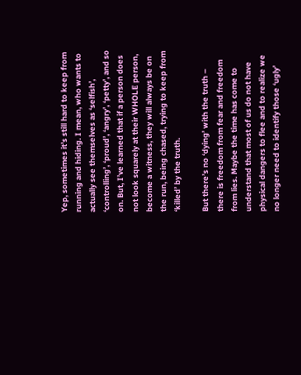Yep, sometimes it’s still hard to keep from running and hiding. I mean, who wants to actually see themselves as ‘selfish’, ‘controlling’, ‘proud’, ‘angry’, ‘petty’, and so on. But, I’ve learned that if a person does not look squarely at their WHOLE person, become a witness, they will always be on the run, being chased, trying to keep from ‘killed’ by the truth.

But there’s no ‘dying’ with the truth – there is freedom from fear and freedom from lies. Maybe the time has come to understand that most of us do not have physical dangers to flee and to realize we no longer need to identify those ‘ugly’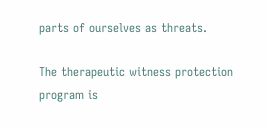parts of ourselves as threats.

The therapeutic witness protection program is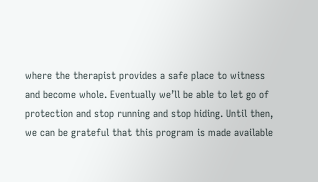where the therapist provides a safe place to witness and become whole. Eventually we’ll be able to let go of protection and stop running and stop hiding. Until then, we can be grateful that this program is made available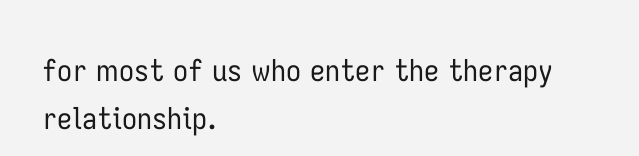for most of us who enter the therapy relationship.